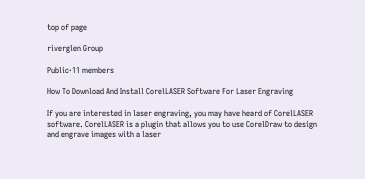top of page

riverglen Group

Public·11 members

How To Download And Install CorelLASER Software For Laser Engraving

If you are interested in laser engraving, you may have heard of CorelLASER software. CorelLASER is a plugin that allows you to use CorelDraw to design and engrave images with a laser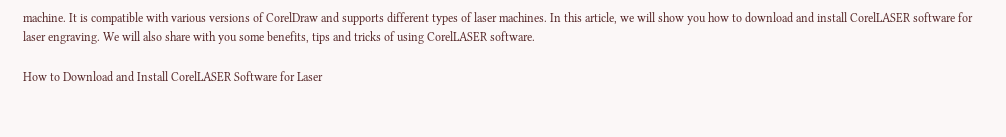machine. It is compatible with various versions of CorelDraw and supports different types of laser machines. In this article, we will show you how to download and install CorelLASER software for laser engraving. We will also share with you some benefits, tips and tricks of using CorelLASER software.

How to Download and Install CorelLASER Software for Laser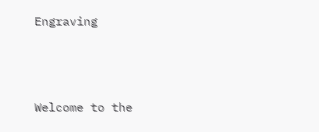Engraving



Welcome to the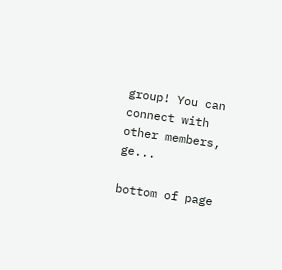group! You can connect with other members, ge...

bottom of page